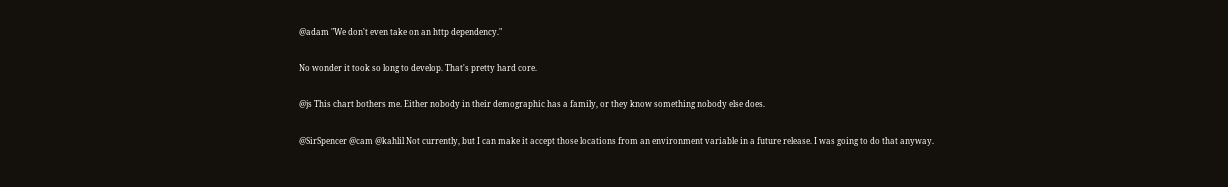@adam "We don't even take on an http dependency."

No wonder it took so long to develop. That's pretty hard core.

@js This chart bothers me. Either nobody in their demographic has a family, or they know something nobody else does.

@SirSpencer @cam @kahlil Not currently, but I can make it accept those locations from an environment variable in a future release. I was going to do that anyway.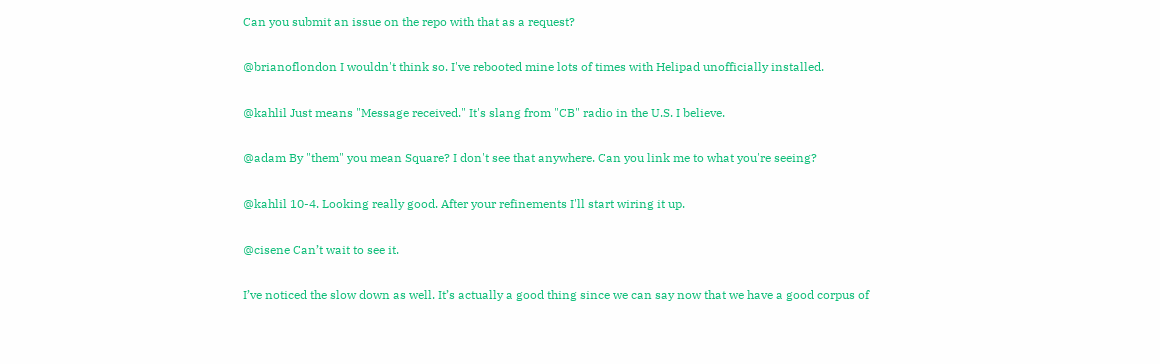Can you submit an issue on the repo with that as a request?

@brianoflondon I wouldn't think so. I've rebooted mine lots of times with Helipad unofficially installed.

@kahlil Just means "Message received." It's slang from "CB" radio in the U.S. I believe.

@adam By "them" you mean Square? I don't see that anywhere. Can you link me to what you're seeing?

@kahlil 10-4. Looking really good. After your refinements I'll start wiring it up.

@cisene Can’t wait to see it.

I’ve noticed the slow down as well. It’s actually a good thing since we can say now that we have a good corpus of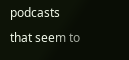podcasts that seem to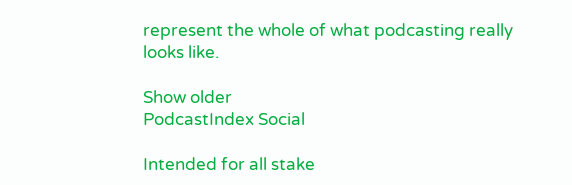represent the whole of what podcasting really looks like.

Show older
PodcastIndex Social

Intended for all stake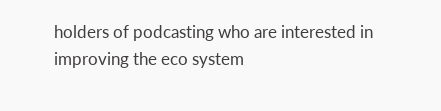holders of podcasting who are interested in improving the eco system